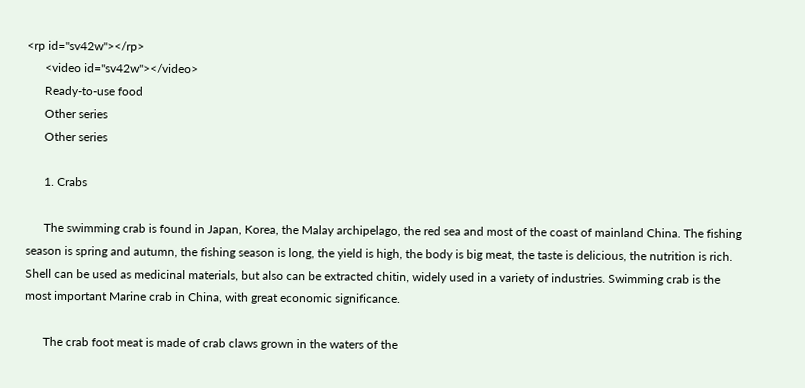<rp id="sv42w"></rp>
      <video id="sv42w"></video>
      Ready-to-use food
      Other series
      Other series

      1. Crabs

      The swimming crab is found in Japan, Korea, the Malay archipelago, the red sea and most of the coast of mainland China. The fishing season is spring and autumn, the fishing season is long, the yield is high, the body is big meat, the taste is delicious, the nutrition is rich. Shell can be used as medicinal materials, but also can be extracted chitin, widely used in a variety of industries. Swimming crab is the most important Marine crab in China, with great economic significance.

      The crab foot meat is made of crab claws grown in the waters of the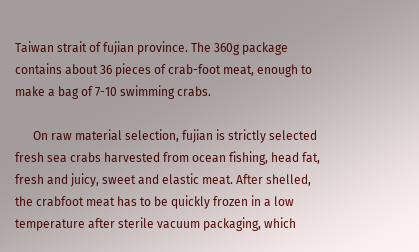Taiwan strait of fujian province. The 360g package contains about 36 pieces of crab-foot meat, enough to make a bag of 7-10 swimming crabs.

      On raw material selection, fujian is strictly selected fresh sea crabs harvested from ocean fishing, head fat, fresh and juicy, sweet and elastic meat. After shelled, the crabfoot meat has to be quickly frozen in a low temperature after sterile vacuum packaging, which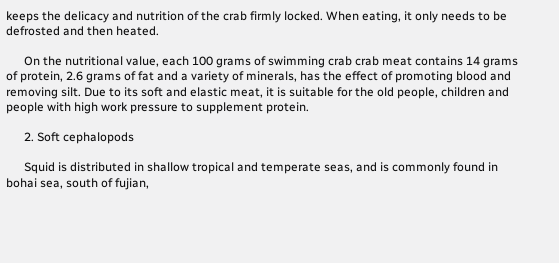keeps the delicacy and nutrition of the crab firmly locked. When eating, it only needs to be defrosted and then heated.

      On the nutritional value, each 100 grams of swimming crab crab meat contains 14 grams of protein, 2.6 grams of fat and a variety of minerals, has the effect of promoting blood and removing silt. Due to its soft and elastic meat, it is suitable for the old people, children and people with high work pressure to supplement protein.

      2. Soft cephalopods

      Squid is distributed in shallow tropical and temperate seas, and is commonly found in bohai sea, south of fujian,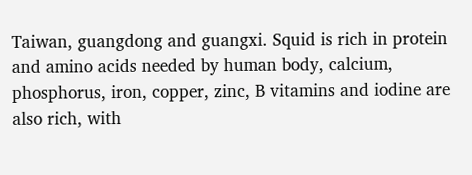Taiwan, guangdong and guangxi. Squid is rich in protein and amino acids needed by human body, calcium, phosphorus, iron, copper, zinc, B vitamins and iodine are also rich, with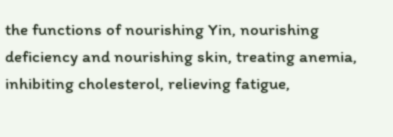the functions of nourishing Yin, nourishing deficiency and nourishing skin, treating anemia, inhibiting cholesterol, relieving fatigue,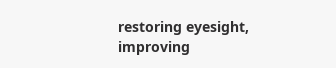restoring eyesight, improving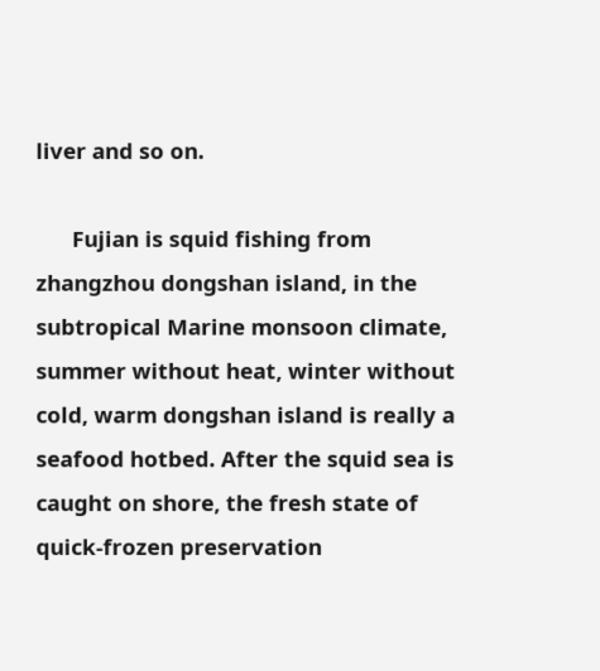liver and so on.

      Fujian is squid fishing from zhangzhou dongshan island, in the subtropical Marine monsoon climate, summer without heat, winter without cold, warm dongshan island is really a seafood hotbed. After the squid sea is caught on shore, the fresh state of quick-frozen preservation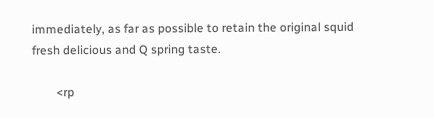immediately, as far as possible to retain the original squid fresh delicious and Q spring taste.

        <rp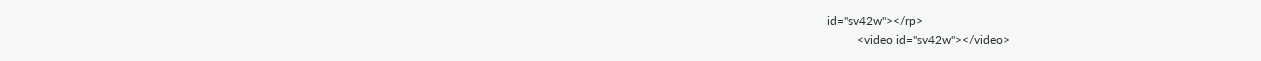id="sv42w"></rp>
          <video id="sv42w"></video>